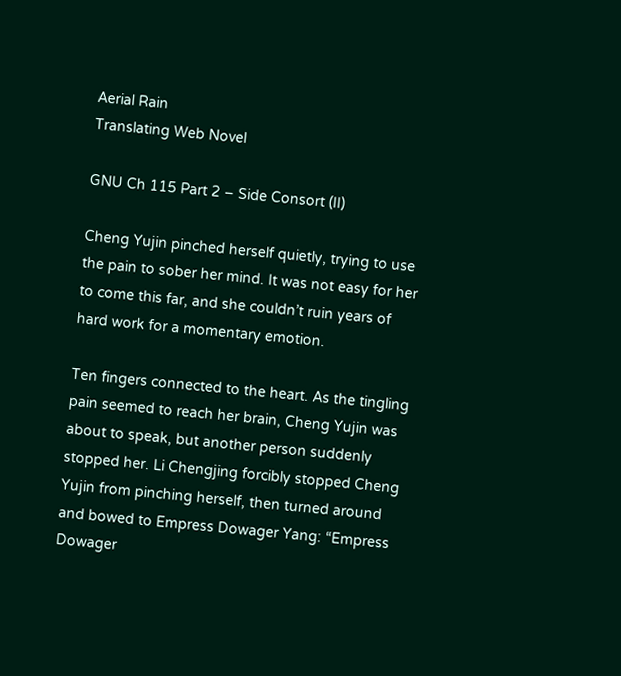Aerial Rain
Translating Web Novel

GNU Ch 115 Part 2 – Side Consort (II)

Cheng Yujin pinched herself quietly, trying to use the pain to sober her mind. It was not easy for her to come this far, and she couldn’t ruin years of hard work for a momentary emotion.

Ten fingers connected to the heart. As the tingling pain seemed to reach her brain, Cheng Yujin was about to speak, but another person suddenly stopped her. Li Chengjing forcibly stopped Cheng Yujin from pinching herself, then turned around and bowed to Empress Dowager Yang: “Empress Dowager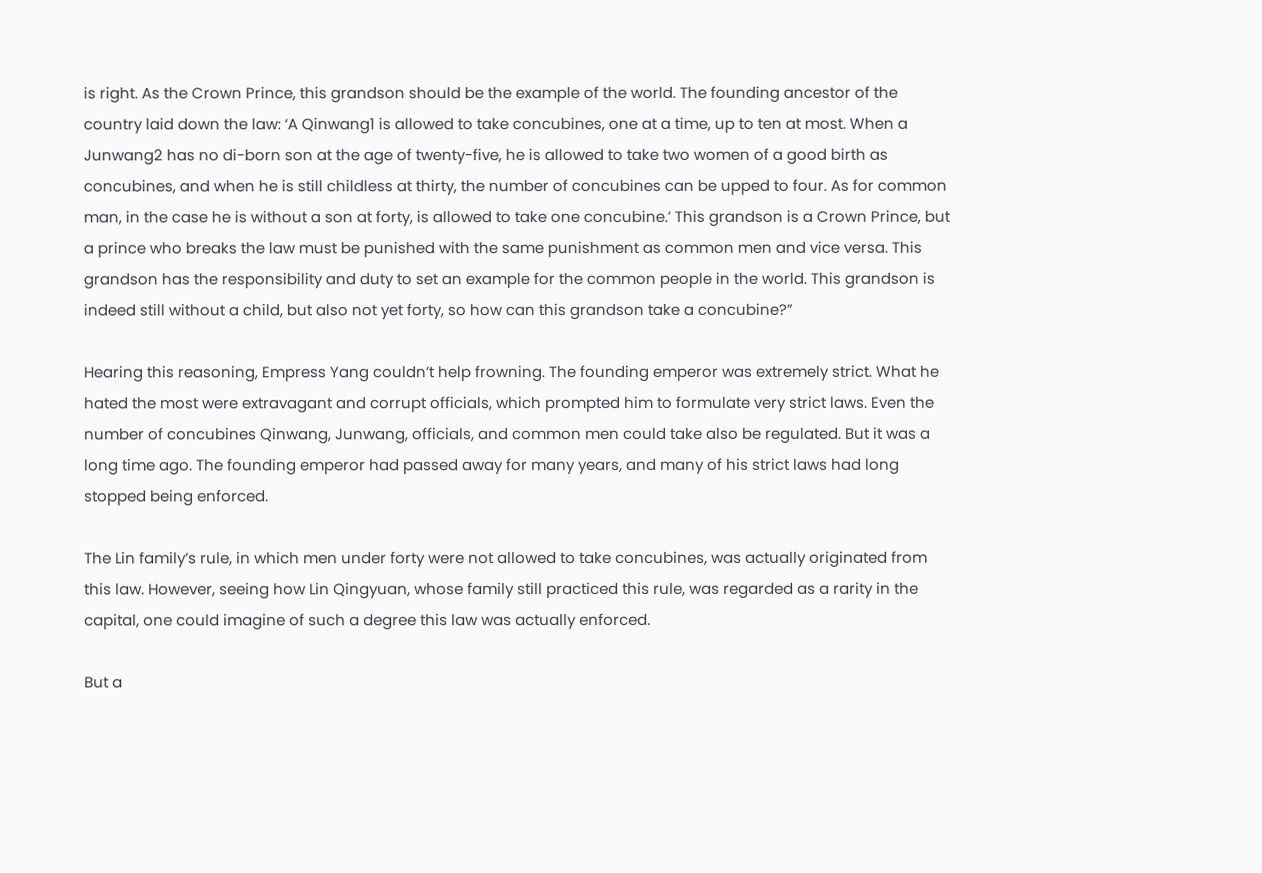is right. As the Crown Prince, this grandson should be the example of the world. The founding ancestor of the country laid down the law: ‘A Qinwang1 is allowed to take concubines, one at a time, up to ten at most. When a Junwang2 has no di-born son at the age of twenty-five, he is allowed to take two women of a good birth as concubines, and when he is still childless at thirty, the number of concubines can be upped to four. As for common man, in the case he is without a son at forty, is allowed to take one concubine.’ This grandson is a Crown Prince, but a prince who breaks the law must be punished with the same punishment as common men and vice versa. This grandson has the responsibility and duty to set an example for the common people in the world. This grandson is indeed still without a child, but also not yet forty, so how can this grandson take a concubine?”

Hearing this reasoning, Empress Yang couldn’t help frowning. The founding emperor was extremely strict. What he hated the most were extravagant and corrupt officials, which prompted him to formulate very strict laws. Even the number of concubines Qinwang, Junwang, officials, and common men could take also be regulated. But it was a long time ago. The founding emperor had passed away for many years, and many of his strict laws had long stopped being enforced.

The Lin family’s rule, in which men under forty were not allowed to take concubines, was actually originated from this law. However, seeing how Lin Qingyuan, whose family still practiced this rule, was regarded as a rarity in the capital, one could imagine of such a degree this law was actually enforced.

But a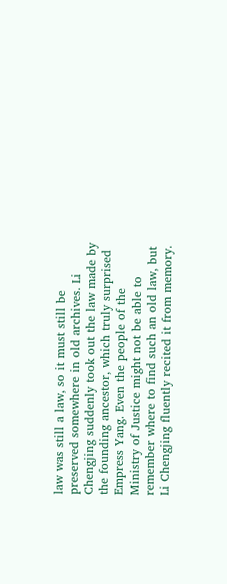law was still a law, so it must still be preserved somewhere in old archives. Li Chengjing suddenly took out the law made by the founding ancestor, which truly surprised Empress Yang. Even the people of the Ministry of Justice might not be able to remember where to find such an old law, but Li Chengjing fluently recited it from memory.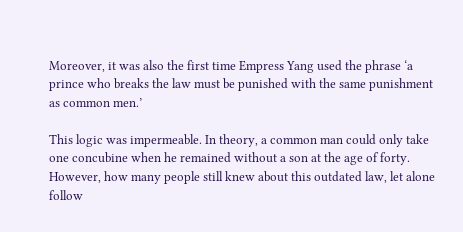Moreover, it was also the first time Empress Yang used the phrase ‘a prince who breaks the law must be punished with the same punishment as common men.’

This logic was impermeable. In theory, a common man could only take one concubine when he remained without a son at the age of forty. However, how many people still knew about this outdated law, let alone follow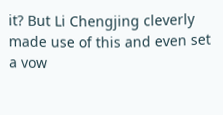it? But Li Chengjing cleverly made use of this and even set a vow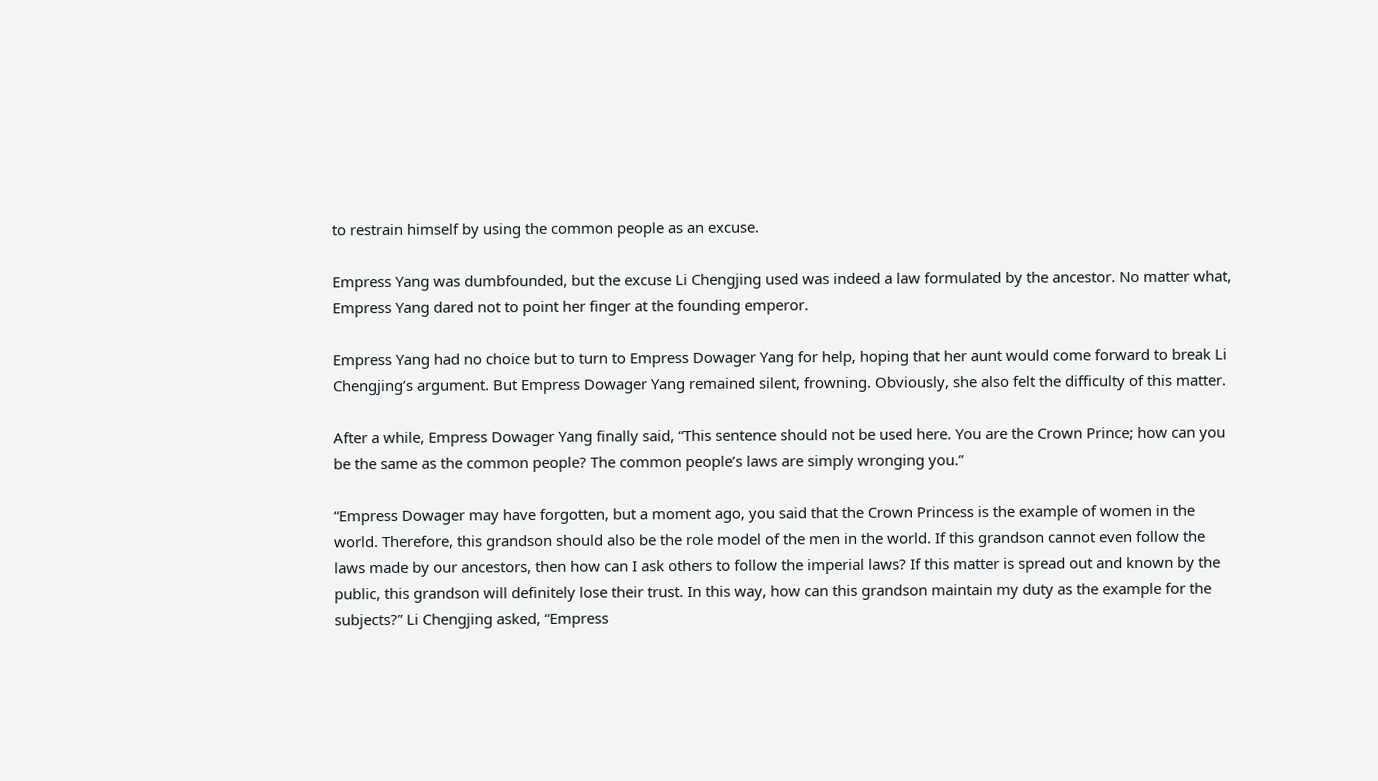to restrain himself by using the common people as an excuse.

Empress Yang was dumbfounded, but the excuse Li Chengjing used was indeed a law formulated by the ancestor. No matter what, Empress Yang dared not to point her finger at the founding emperor.

Empress Yang had no choice but to turn to Empress Dowager Yang for help, hoping that her aunt would come forward to break Li Chengjing’s argument. But Empress Dowager Yang remained silent, frowning. Obviously, she also felt the difficulty of this matter.

After a while, Empress Dowager Yang finally said, “This sentence should not be used here. You are the Crown Prince; how can you be the same as the common people? The common people’s laws are simply wronging you.”

“Empress Dowager may have forgotten, but a moment ago, you said that the Crown Princess is the example of women in the world. Therefore, this grandson should also be the role model of the men in the world. If this grandson cannot even follow the laws made by our ancestors, then how can I ask others to follow the imperial laws? If this matter is spread out and known by the public, this grandson will definitely lose their trust. In this way, how can this grandson maintain my duty as the example for the subjects?” Li Chengjing asked, “Empress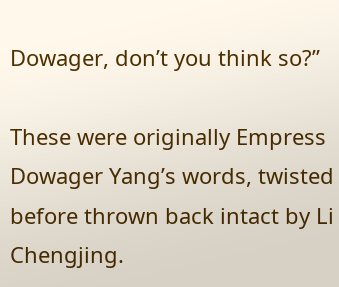Dowager, don’t you think so?”

These were originally Empress Dowager Yang’s words, twisted before thrown back intact by Li Chengjing.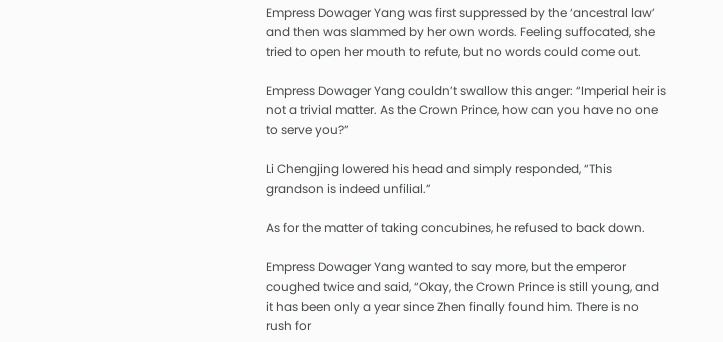Empress Dowager Yang was first suppressed by the ‘ancestral law’ and then was slammed by her own words. Feeling suffocated, she tried to open her mouth to refute, but no words could come out.

Empress Dowager Yang couldn’t swallow this anger: “Imperial heir is not a trivial matter. As the Crown Prince, how can you have no one to serve you?”

Li Chengjing lowered his head and simply responded, “This grandson is indeed unfilial.”

As for the matter of taking concubines, he refused to back down.

Empress Dowager Yang wanted to say more, but the emperor coughed twice and said, “Okay, the Crown Prince is still young, and it has been only a year since Zhen finally found him. There is no rush for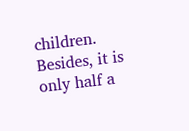children. Besides, it is only half a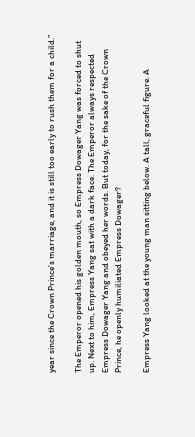year since the Crown Prince’s marriage, and it is still too early to rush them for a child.”

The Emperor opened his golden mouth, so Empress Dowager Yang was forced to shut up. Next to him, Empress Yang sat with a dark face. The Emperor always respected Empress Dowager Yang and obeyed her words. But today, for the sake of the Crown Prince, he openly humiliated Empress Dowager?

Empress Yang looked at the young man sitting below. A tall, graceful figure. A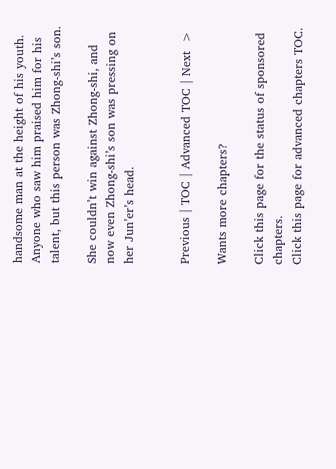handsome man at the height of his youth. Anyone who saw him praised him for his talent, but this person was Zhong-shi’s son.

She couldn’t win against Zhong-shi, and now even Zhong-shi’s son was pressing on her Jun’er’s head.


Previous | TOC | Advanced TOC | Next  >

Wants more chapters?

Click this page for the status of sponsored chapters.
Click this page for advanced chapters TOC.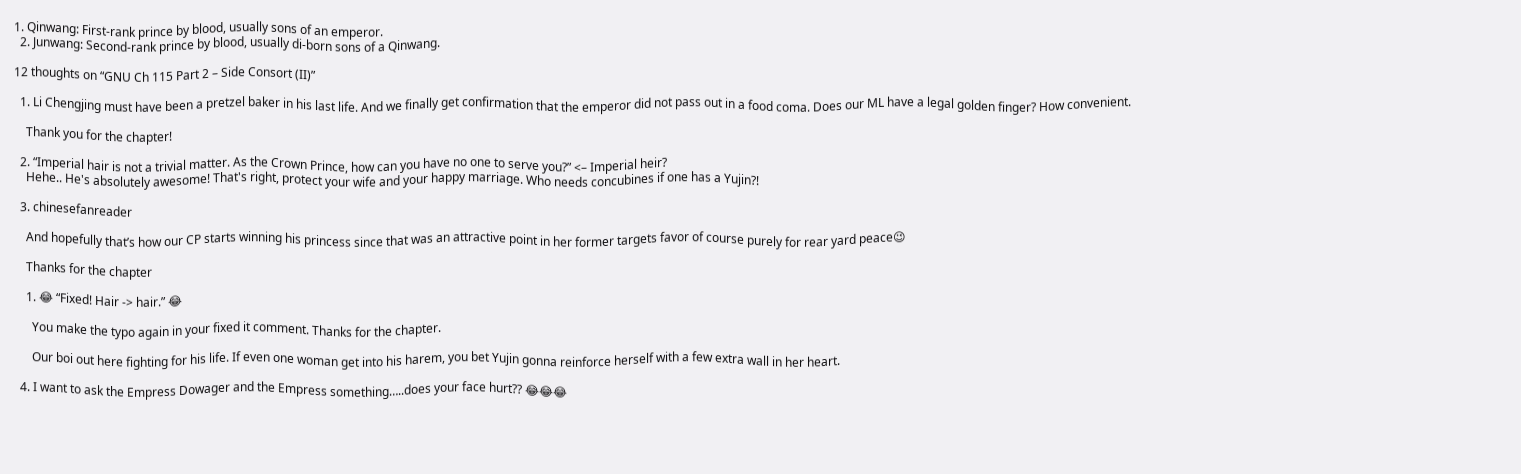1. Qinwang: First-rank prince by blood, usually sons of an emperor.
  2. Junwang: Second-rank prince by blood, usually di-born sons of a Qinwang.

12 thoughts on “GNU Ch 115 Part 2 – Side Consort (II)”

  1. Li Chengjing must have been a pretzel baker in his last life. And we finally get confirmation that the emperor did not pass out in a food coma. Does our ML have a legal golden finger? How convenient.

    Thank you for the chapter!

  2. “Imperial hair is not a trivial matter. As the Crown Prince, how can you have no one to serve you?” <– Imperial heir?
    Hehe.. He's absolutely awesome! That's right, protect your wife and your happy marriage. Who needs concubines if one has a Yujin?!

  3. chinesefanreader

    And hopefully that’s how our CP starts winning his princess since that was an attractive point in her former targets favor of course purely for rear yard peace😉

    Thanks for the chapter

    1. 😂 “Fixed! Hair -> hair.” 😂

      You make the typo again in your fixed it comment. Thanks for the chapter.

      Our boi out here fighting for his life. If even one woman get into his harem, you bet Yujin gonna reinforce herself with a few extra wall in her heart.

  4. I want to ask the Empress Dowager and the Empress something…..does your face hurt?? 😂😂😂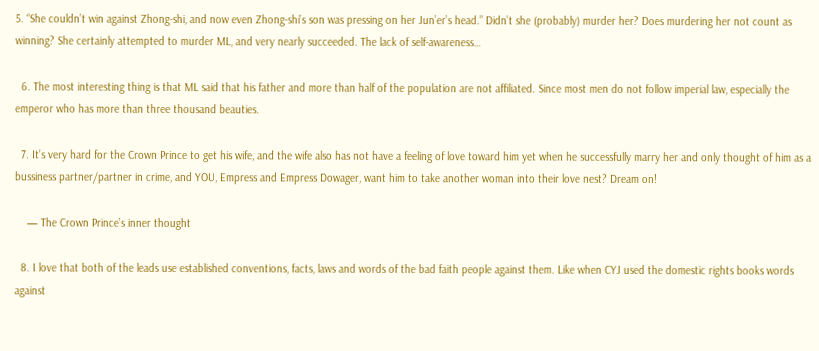5. “She couldn’t win against Zhong-shi, and now even Zhong-shi’s son was pressing on her Jun’er’s head.” Didn’t she (probably) murder her? Does murdering her not count as winning? She certainly attempted to murder ML, and very nearly succeeded. The lack of self-awareness…

  6. The most interesting thing is that ML said that his father and more than half of the population are not affiliated. Since most men do not follow imperial law, especially the emperor who has more than three thousand beauties.

  7. It’s very hard for the Crown Prince to get his wife, and the wife also has not have a feeling of love toward him yet when he successfully marry her and only thought of him as a bussiness partner/partner in crime, and YOU, Empress and Empress Dowager, want him to take another woman into their love nest? Dream on!

    — The Crown Prince’s inner thought

  8. I love that both of the leads use established conventions, facts, laws and words of the bad faith people against them. Like when CYJ used the domestic rights books words against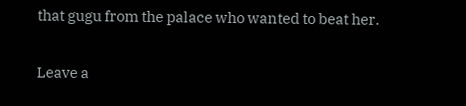that gugu from the palace who wanted to beat her.

Leave a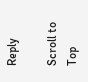Reply

Scroll to Top